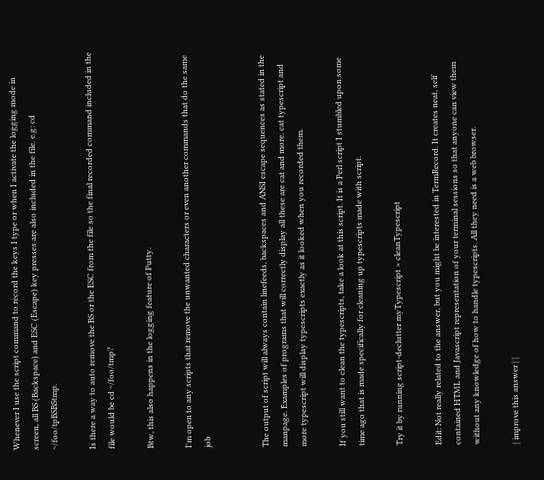Whenever I use the script command to record the keys I type or when I activate the logging mode in screen, all BS (Backspace) and ESC (Escape) key presses are also included in the file. e.g: cd ~/foo/tpBSBStmp.

Is there a way to auto remove the BS or the ESC from the file so the final recorded command included in the file would be cd ~/foo/tmp?

Btw, this also happens in the logging feature of Putty.

I'm open to any scripts that remove the unwanted characters or even another commands that do the same job


The output of script will always contain linefeeds, backspaces and ANSI escape sequences as stated in the manpage. Examples of programs that will correctly display all these are cat and more. cat typescript and more typescript will display typescripts exactly as it looked when you recorded them.

If you still want to clean the typescripts, take a look at this script. It is a Perl script I stumbled upon some time ago that is made specifically for cleaning up typescripts made with script.

Try it by running script-declutter myTypescript > cleanTypescript

Edit: Not really related to the answer, but you might be interested in TermRecord. It creates neat, self contained HTML and Javascript representation of your terminal sessions so that anyone can view them without any knowledge of how to handle typescripts. All they need is a web browser.

| improve this answer | |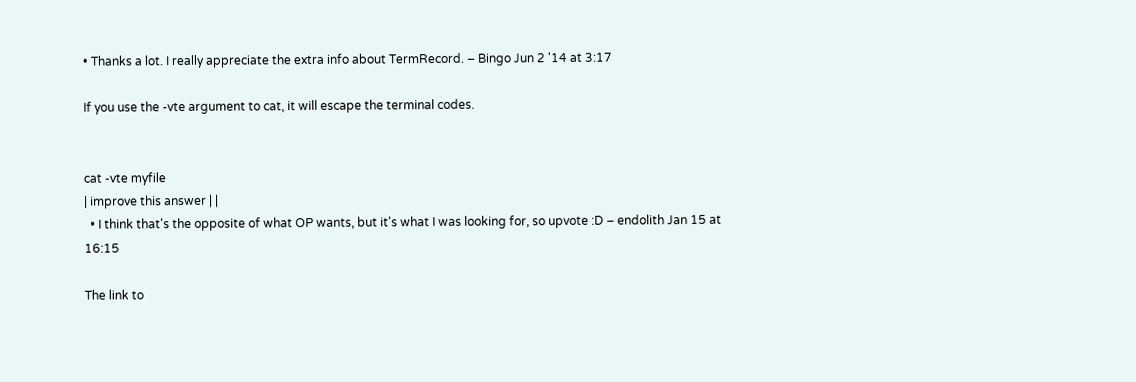• Thanks a lot. I really appreciate the extra info about TermRecord. – Bingo Jun 2 '14 at 3:17

If you use the -vte argument to cat, it will escape the terminal codes.


cat -vte myfile
| improve this answer | |
  • I think that's the opposite of what OP wants, but it's what I was looking for, so upvote :D – endolith Jan 15 at 16:15

The link to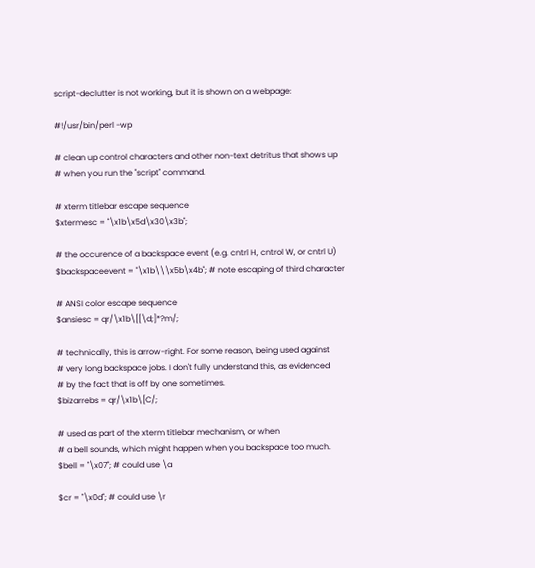script-declutter is not working, but it is shown on a webpage:

#!/usr/bin/perl -wp

# clean up control characters and other non-text detritus that shows up
# when you run the "script" command.

# xterm titlebar escape sequence
$xtermesc = "\x1b\x5d\x30\x3b";

# the occurence of a backspace event (e.g. cntrl H, cntrol W, or cntrl U)
$backspaceevent = "\x1b\\\x5b\x4b"; # note escaping of third character

# ANSI color escape sequence
$ansiesc = qr/\x1b\[[\d;]*?m/;

# technically, this is arrow-right. For some reason, being used against
# very long backspace jobs. I don't fully understand this, as evidenced
# by the fact that is off by one sometimes.
$bizarrebs = qr/\x1b\[C/;

# used as part of the xterm titlebar mechanism, or when
# a bell sounds, which might happen when you backspace too much.
$bell = "\x07"; # could use \a

$cr = "\x0d"; # could use \r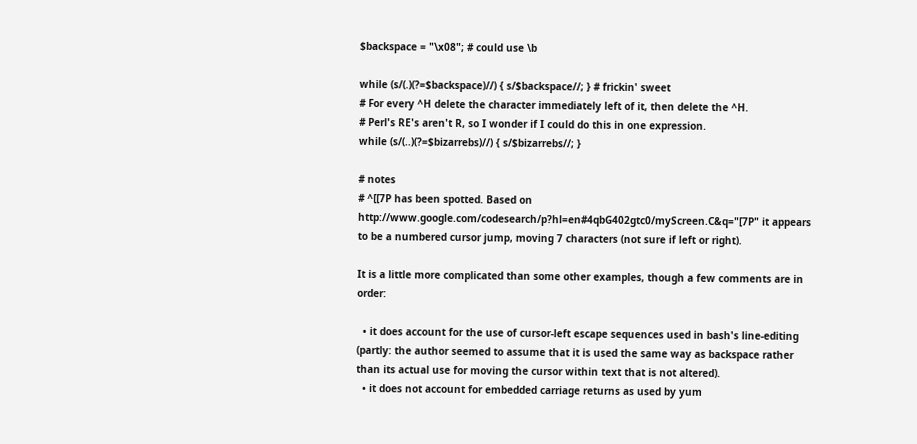$backspace = "\x08"; # could use \b

while (s/(.)(?=$backspace)//) { s/$backspace//; } # frickin' sweet
# For every ^H delete the character immediately left of it, then delete the ^H.
# Perl's RE's aren't R, so I wonder if I could do this in one expression.
while (s/(..)(?=$bizarrebs)//) { s/$bizarrebs//; }

# notes
# ^[[7P has been spotted. Based on http://www.google.com/codesearch/p?hl=en#4qbG402gtc0/myScreen.C&q="[7P" it appears to be a numbered cursor jump, moving 7 characters (not sure if left or right).

It is a little more complicated than some other examples, though a few comments are in order:

  • it does account for the use of cursor-left escape sequences used in bash's line-editing (partly: the author seemed to assume that it is used the same way as backspace rather than its actual use for moving the cursor within text that is not altered).
  • it does not account for embedded carriage returns as used by yum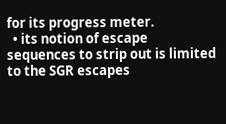for its progress meter.
  • its notion of escape sequences to strip out is limited to the SGR escapes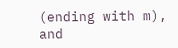(ending with m), and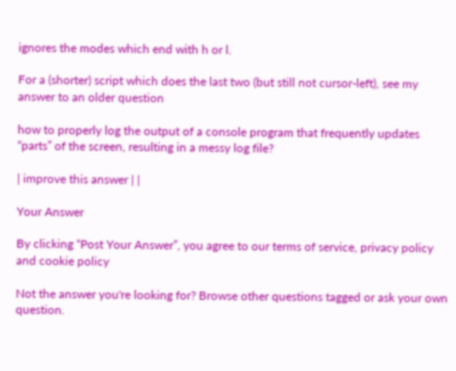ignores the modes which end with h or l.

For a (shorter) script which does the last two (but still not cursor-left), see my answer to an older question

how to properly log the output of a console program that frequently updates “parts” of the screen, resulting in a messy log file?

| improve this answer | |

Your Answer

By clicking “Post Your Answer”, you agree to our terms of service, privacy policy and cookie policy

Not the answer you're looking for? Browse other questions tagged or ask your own question.